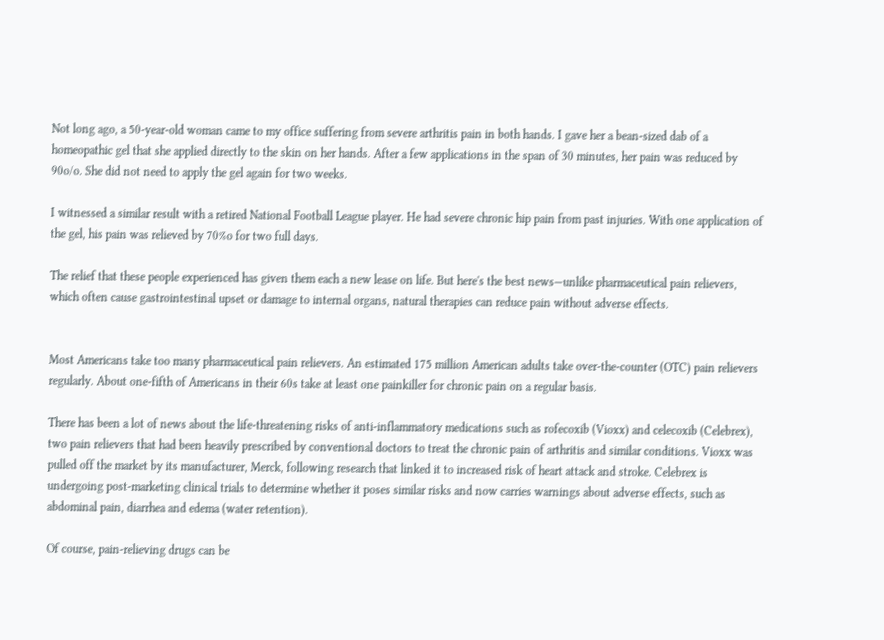Not long ago, a 50-year-old woman came to my office suffering from severe arthritis pain in both hands. I gave her a bean-sized dab of a homeopathic gel that she applied directly to the skin on her hands. After a few applications in the span of 30 minutes, her pain was reduced by 90o/o. She did not need to apply the gel again for two weeks.

I witnessed a similar result with a retired National Football League player. He had severe chronic hip pain from past injuries. With one application of the gel, his pain was relieved by 70%o for two full days.

The relief that these people experienced has given them each a new lease on life. But here's the best news—unlike pharmaceutical pain relievers, which often cause gastrointestinal upset or damage to internal organs, natural therapies can reduce pain without adverse effects.


Most Americans take too many pharmaceutical pain relievers. An estimated 175 million American adults take over-the-counter (OTC) pain relievers regularly. About one-fifth of Americans in their 60s take at least one painkiller for chronic pain on a regular basis.

There has been a lot of news about the life-threatening risks of anti-inflammatory medications such as rofecoxib (Vioxx) and celecoxib (Celebrex), two pain relievers that had been heavily prescribed by conventional doctors to treat the chronic pain of arthritis and similar conditions. Vioxx was pulled off the market by its manufacturer, Merck, following research that linked it to increased risk of heart attack and stroke. Celebrex is undergoing post-marketing clinical trials to determine whether it poses similar risks and now carries warnings about adverse effects, such as abdominal pain, diarrhea and edema (water retention).

Of course, pain-relieving drugs can be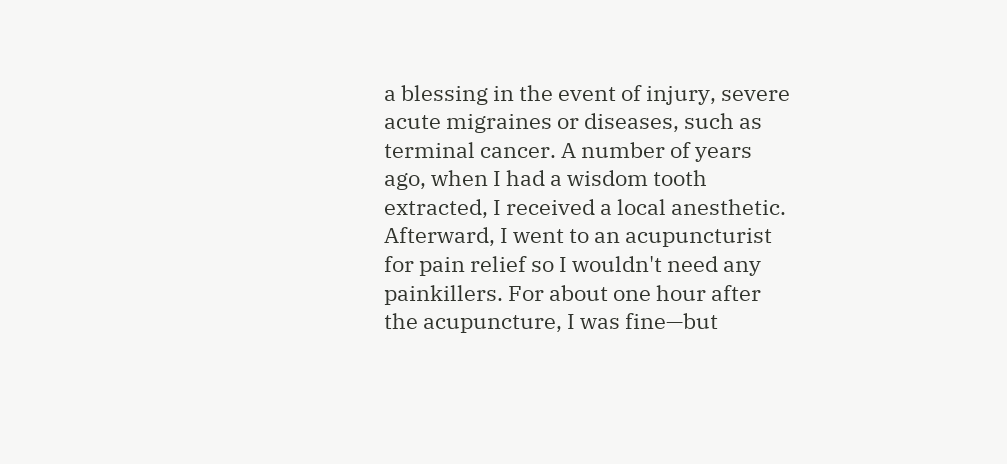a blessing in the event of injury, severe acute migraines or diseases, such as terminal cancer. A number of years ago, when I had a wisdom tooth extracted, I received a local anesthetic. Afterward, I went to an acupuncturist for pain relief so I wouldn't need any painkillers. For about one hour after the acupuncture, I was fine—but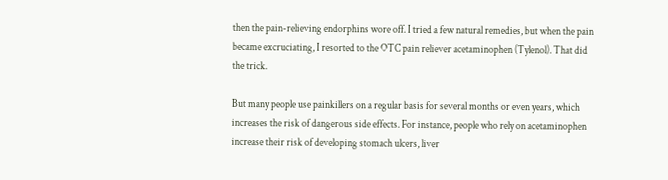then the pain-relieving endorphins wore off. I tried a few natural remedies, but when the pain became excruciating, I resorted to the OTC pain reliever acetaminophen (Tylenol). That did the trick.

But many people use painkillers on a regular basis for several months or even years, which increases the risk of dangerous side effects. For instance, people who rely on acetaminophen increase their risk of developing stomach ulcers, liver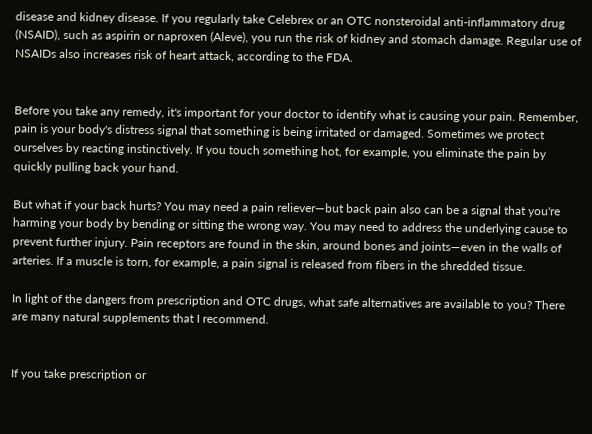disease and kidney disease. If you regularly take Celebrex or an OTC nonsteroidal anti-inflammatory drug (NSAID), such as aspirin or naproxen (Aleve), you run the risk of kidney and stomach damage. Regular use of NSAIDs also increases risk of heart attack, according to the FDA.


Before you take any remedy, it's important for your doctor to identify what is causing your pain. Remember, pain is your body's distress signal that something is being irritated or damaged. Sometimes we protect ourselves by reacting instinctively. If you touch something hot, for example, you eliminate the pain by quickly pulling back your hand.

But what if your back hurts? You may need a pain reliever—but back pain also can be a signal that you're harming your body by bending or sitting the wrong way. You may need to address the underlying cause to prevent further injury. Pain receptors are found in the skin, around bones and joints—even in the walls of arteries. If a muscle is torn, for example, a pain signal is released from fibers in the shredded tissue.

In light of the dangers from prescription and OTC drugs, what safe alternatives are available to you? There are many natural supplements that I recommend.


If you take prescription or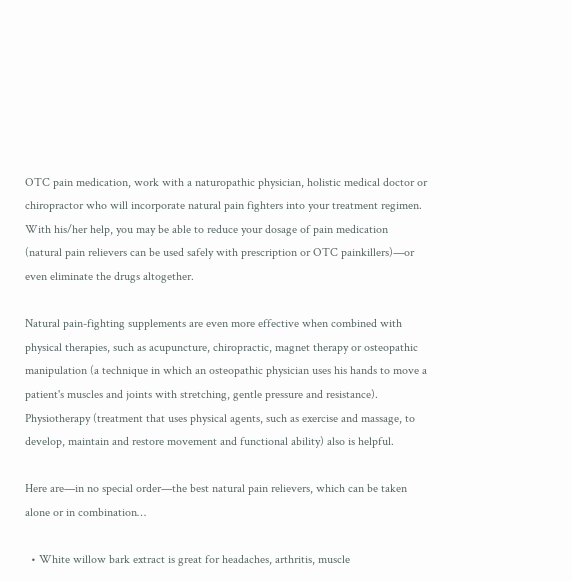OTC pain medication, work with a naturopathic physician, holistic medical doctor or chiropractor who will incorporate natural pain fighters into your treatment regimen. With his/her help, you may be able to reduce your dosage of pain medication (natural pain relievers can be used safely with prescription or OTC painkillers)—or even eliminate the drugs altogether.

Natural pain-fighting supplements are even more effective when combined with physical therapies, such as acupuncture, chiropractic, magnet therapy or osteopathic manipulation (a technique in which an osteopathic physician uses his hands to move a patient's muscles and joints with stretching, gentle pressure and resistance). Physiotherapy (treatment that uses physical agents, such as exercise and massage, to develop, maintain and restore movement and functional ability) also is helpful.

Here are—in no special order—the best natural pain relievers, which can be taken alone or in combination…

  • White willow bark extract is great for headaches, arthritis, muscle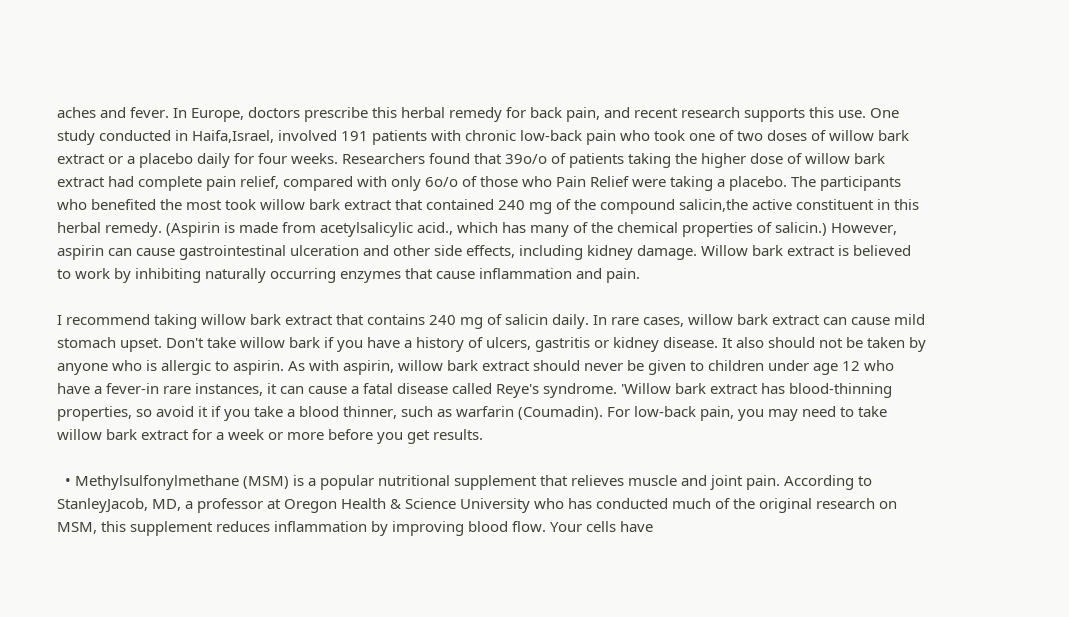aches and fever. In Europe, doctors prescribe this herbal remedy for back pain, and recent research supports this use. One study conducted in Haifa,Israel, involved 191 patients with chronic low-back pain who took one of two doses of willow bark extract or a placebo daily for four weeks. Researchers found that 39o/o of patients taking the higher dose of willow bark extract had complete pain relief, compared with only 6o/o of those who Pain Relief were taking a placebo. The participants who benefited the most took willow bark extract that contained 240 mg of the compound salicin,the active constituent in this herbal remedy. (Aspirin is made from acetylsalicylic acid., which has many of the chemical properties of salicin.) However, aspirin can cause gastrointestinal ulceration and other side effects, including kidney damage. Willow bark extract is believed to work by inhibiting naturally occurring enzymes that cause inflammation and pain.

I recommend taking willow bark extract that contains 240 mg of salicin daily. In rare cases, willow bark extract can cause mild stomach upset. Don't take willow bark if you have a history of ulcers, gastritis or kidney disease. It also should not be taken by anyone who is allergic to aspirin. As with aspirin, willow bark extract should never be given to children under age 12 who have a fever-in rare instances, it can cause a fatal disease called Reye's syndrome. 'Willow bark extract has blood-thinning properties, so avoid it if you take a blood thinner, such as warfarin (Coumadin). For low-back pain, you may need to take willow bark extract for a week or more before you get results.

  • Methylsulfonylmethane (MSM) is a popular nutritional supplement that relieves muscle and joint pain. According to StanleyJacob, MD, a professor at Oregon Health & Science University who has conducted much of the original research on MSM, this supplement reduces inflammation by improving blood flow. Your cells have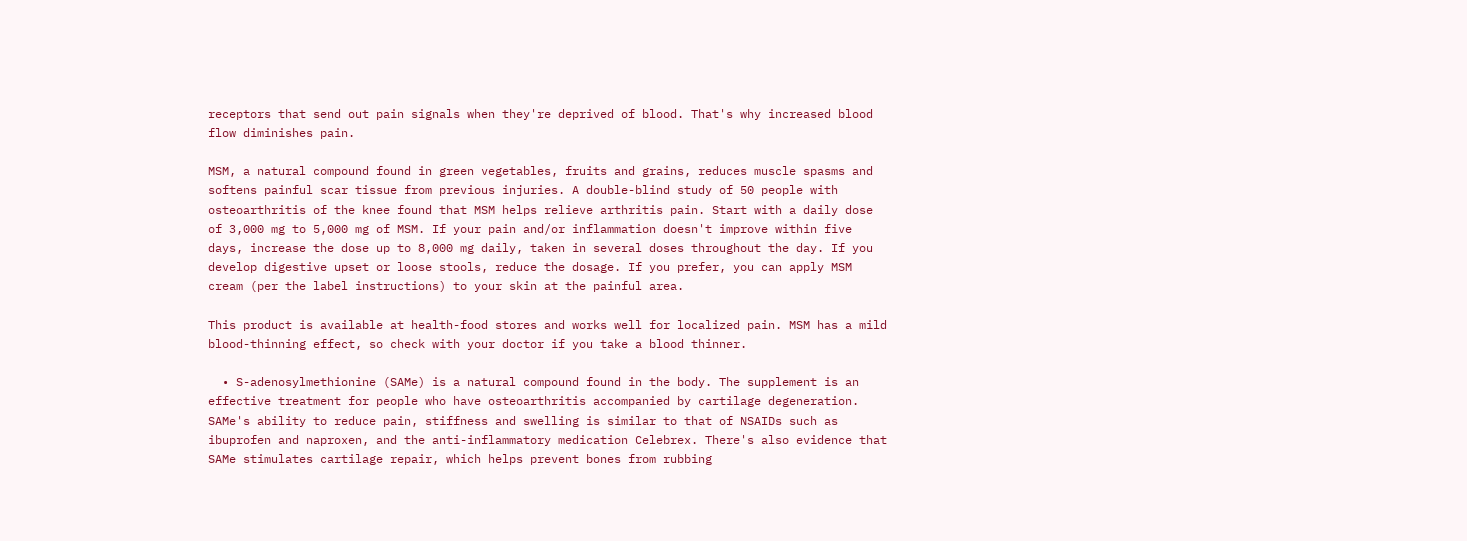receptors that send out pain signals when they're deprived of blood. That's why increased blood flow diminishes pain.

MSM, a natural compound found in green vegetables, fruits and grains, reduces muscle spasms and softens painful scar tissue from previous injuries. A double-blind study of 50 people with osteoarthritis of the knee found that MSM helps relieve arthritis pain. Start with a daily dose of 3,000 mg to 5,000 mg of MSM. If your pain and/or inflammation doesn't improve within five days, increase the dose up to 8,000 mg daily, taken in several doses throughout the day. If you develop digestive upset or loose stools, reduce the dosage. If you prefer, you can apply MSM cream (per the label instructions) to your skin at the painful area.

This product is available at health-food stores and works well for localized pain. MSM has a mild blood-thinning effect, so check with your doctor if you take a blood thinner.

  • S-adenosylmethionine (SAMe) is a natural compound found in the body. The supplement is an effective treatment for people who have osteoarthritis accompanied by cartilage degeneration. SAMe's ability to reduce pain, stiffness and swelling is similar to that of NSAIDs such as ibuprofen and naproxen, and the anti-inflammatory medication Celebrex. There's also evidence that SAMe stimulates cartilage repair, which helps prevent bones from rubbing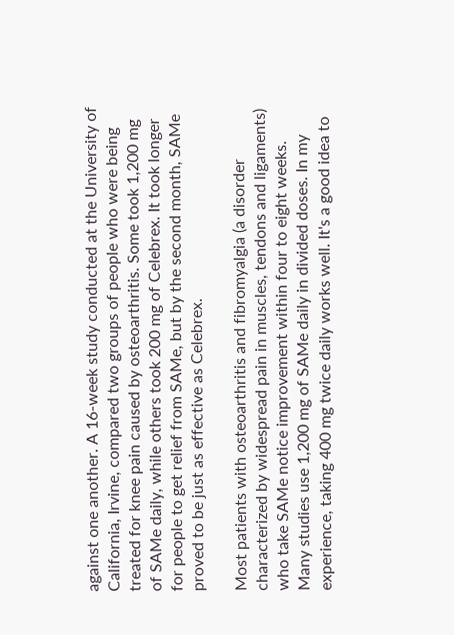against one another. A 16-week study conducted at the University of California, Irvine, compared two groups of people who were being treated for knee pain caused by osteoarthritis. Some took 1,200 mg of SAMe daily, while others took 200 mg of Celebrex. It took longer for people to get relief from SAMe, but by the second month, SAMe proved to be just as effective as Celebrex.

Most patients with osteoarthritis and fibromyalgia (a disorder characterized by widespread pain in muscles, tendons and ligaments) who take SAMe notice improvement within four to eight weeks. Many studies use 1,200 mg of SAMe daily in divided doses. In my experience, taking 400 mg twice daily works well. It's a good idea to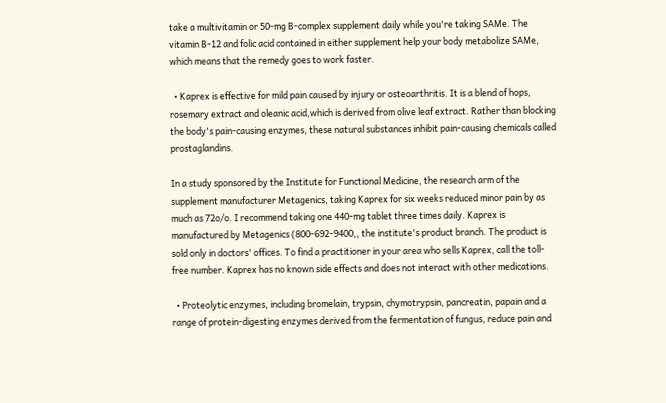take a multivitamin or 50-mg B-complex supplement daily while you're taking SAMe. The vitamin B-12 and folic acid contained in either supplement help your body metabolize SAMe, which means that the remedy goes to work faster.

  • Kaprex is effective for mild pain caused by injury or osteoarthritis. It is a blend of hops, rosemary extract and oleanic acid,which is derived from olive leaf extract. Rather than blocking the body's pain-causing enzymes, these natural substances inhibit pain-causing chemicals called prostaglandins.

In a study sponsored by the Institute for Functional Medicine, the research arm of the supplement manufacturer Metagenics, taking Kaprex for six weeks reduced minor pain by as much as 72o/o. I recommend taking one 440-mg tablet three times daily. Kaprex is manufactured by Metagenics (800-692-9400,, the institute's product branch. The product is sold only in doctors' offices. To find a practitioner in your area who sells Kaprex, call the toll-free number. Kaprex has no known side effects and does not interact with other medications.

  • Proteolytic enzymes, including bromelain, trypsin, chymotrypsin, pancreatin, papain and a range of protein-digesting enzymes derived from the fermentation of fungus, reduce pain and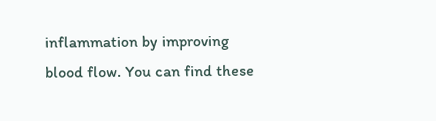inflammation by improving blood flow. You can find these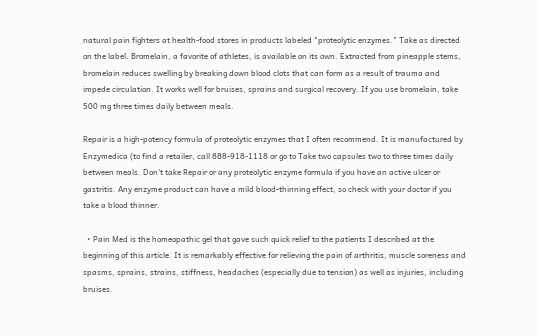natural pain fighters at health-food stores in products labeled "proteolytic enzymes." Take as directed on the label. Bromelain, a favorite of athletes, is available on its own. Extracted from pineapple stems, bromelain reduces swelling by breaking down blood clots that can form as a result of trauma and impede circulation. It works well for bruises, sprains and surgical recovery. If you use bromelain, take 500 mg three times daily between meals.

Repair is a high-potency formula of proteolytic enzymes that I often recommend. It is manufactured by Enzymedica (to find a retailer, call 888-918-1118 or go to Take two capsules two to three times daily between meals. Don't take Repair or any proteolytic enzyme formula if you have an active ulcer or gastritis. Any enzyme product can have a mild blood-thinning effect, so check with your doctor if you take a blood thinner.

  • Pain Med is the homeopathic gel that gave such quick relief to the patients I described at the beginning of this article. It is remarkably effective for relieving the pain of arthritis, muscle soreness and spasms, sprains, strains, stiffness, headaches (especially due to tension) as well as injuries, including bruises.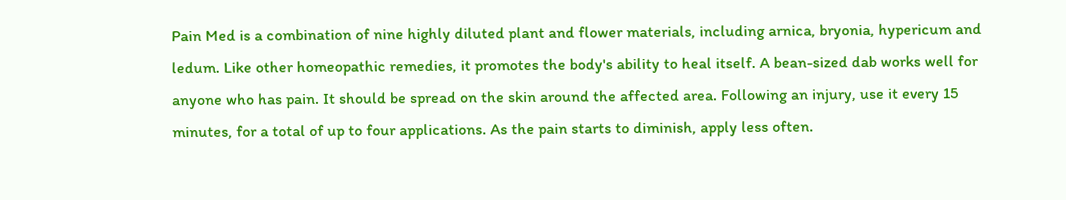Pain Med is a combination of nine highly diluted plant and flower materials, including arnica, bryonia, hypericum and ledum. Like other homeopathic remedies, it promotes the body's ability to heal itself. A bean-sized dab works well for anyone who has pain. It should be spread on the skin around the affected area. Following an injury, use it every 15 minutes, for a total of up to four applications. As the pain starts to diminish, apply less often.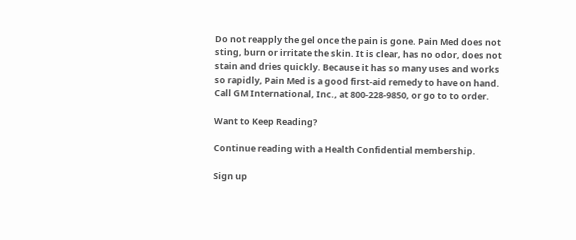Do not reapply the gel once the pain is gone. Pain Med does not sting, burn or irritate the skin. It is clear, has no odor, does not stain and dries quickly. Because it has so many uses and works so rapidly, Pain Med is a good first-aid remedy to have on hand. Call GM International, Inc., at 800-228-9850, or go to to order.

Want to Keep Reading?

Continue reading with a Health Confidential membership.

Sign up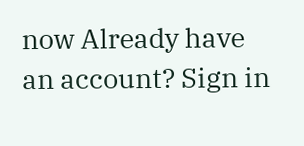now Already have an account? Sign in